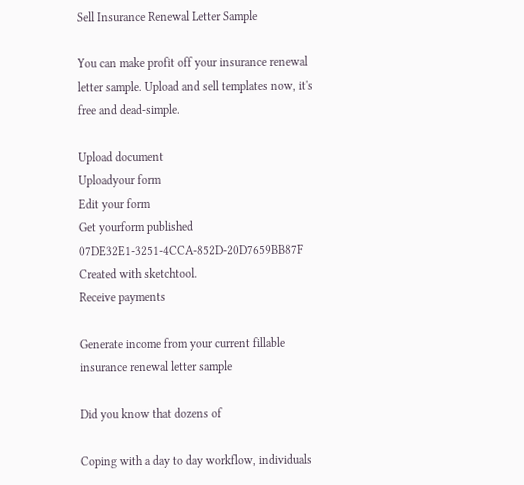Sell Insurance Renewal Letter Sample

You can make profit off your insurance renewal letter sample. Upload and sell templates now, it's free and dead-simple.

Upload document
Uploadyour form
Edit your form
Get yourform published
07DE32E1-3251-4CCA-852D-20D7659BB87F Created with sketchtool.
Receive payments

Generate income from your current fillable insurance renewal letter sample

Did you know that dozens of

Coping with a day to day workflow, individuals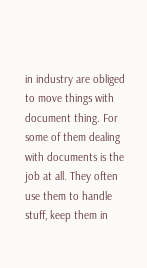in industry are obliged to move things with document thing. For some of them dealing with documents is the job at all. They often use them to handle stuff, keep them in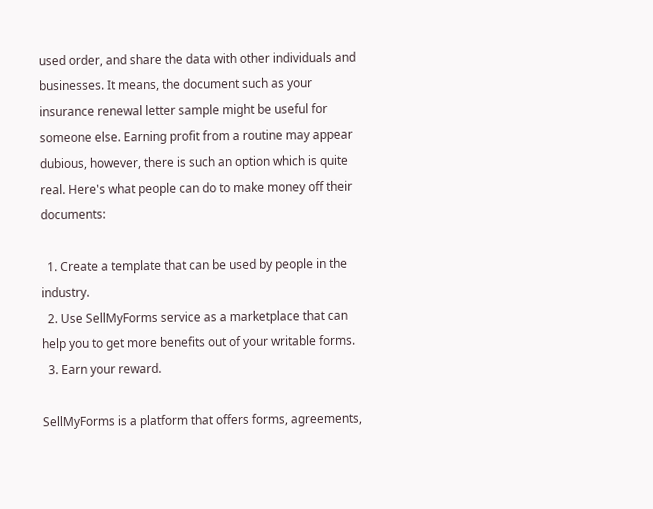used order, and share the data with other individuals and businesses. It means, the document such as your insurance renewal letter sample might be useful for someone else. Earning profit from a routine may appear dubious, however, there is such an option which is quite real. Here's what people can do to make money off their documents:

  1. Create a template that can be used by people in the industry.
  2. Use SellMyForms service as a marketplace that can help you to get more benefits out of your writable forms.
  3. Earn your reward.

SellMyForms is a platform that offers forms, agreements,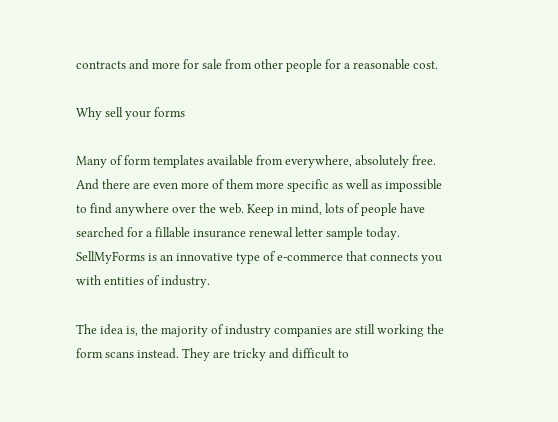contracts and more for sale from other people for a reasonable cost.

Why sell your forms

Many of form templates available from everywhere, absolutely free. And there are even more of them more specific as well as impossible to find anywhere over the web. Keep in mind, lots of people have searched for a fillable insurance renewal letter sample today. SellMyForms is an innovative type of e-commerce that connects you with entities of industry.

The idea is, the majority of industry companies are still working the form scans instead. They are tricky and difficult to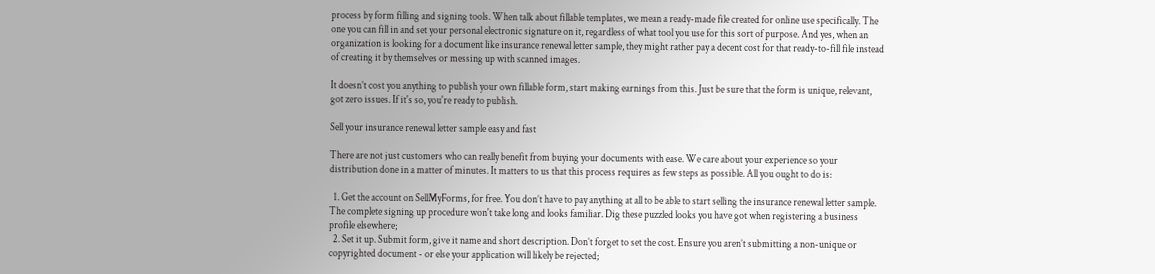process by form filling and signing tools. When talk about fillable templates, we mean a ready-made file created for online use specifically. The one you can fill in and set your personal electronic signature on it, regardless of what tool you use for this sort of purpose. And yes, when an organization is looking for a document like insurance renewal letter sample, they might rather pay a decent cost for that ready-to-fill file instead of creating it by themselves or messing up with scanned images.

It doesn’t cost you anything to publish your own fillable form, start making earnings from this. Just be sure that the form is unique, relevant, got zero issues. If it's so, you're ready to publish.

Sell your insurance renewal letter sample easy and fast

There are not just customers who can really benefit from buying your documents with ease. We care about your experience so your distribution done in a matter of minutes. It matters to us that this process requires as few steps as possible. All you ought to do is:

  1. Get the account on SellMyForms, for free. You don’t have to pay anything at all to be able to start selling the insurance renewal letter sample. The complete signing up procedure won't take long and looks familiar. Dig these puzzled looks you have got when registering a business profile elsewhere;
  2. Set it up. Submit form, give it name and short description. Don’t forget to set the cost. Ensure you aren’t submitting a non-unique or copyrighted document - or else your application will likely be rejected;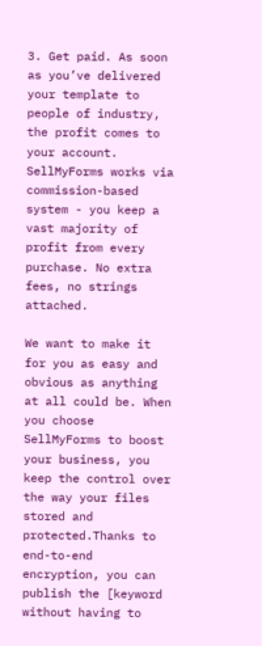3. Get paid. As soon as you’ve delivered your template to people of industry, the profit comes to your account. SellMyForms works via commission-based system - you keep a vast majority of profit from every purchase. No extra fees, no strings attached.

We want to make it for you as easy and obvious as anything at all could be. When you choose SellMyForms to boost your business, you keep the control over the way your files stored and protected.Thanks to end-to-end encryption, you can publish the [keyword without having to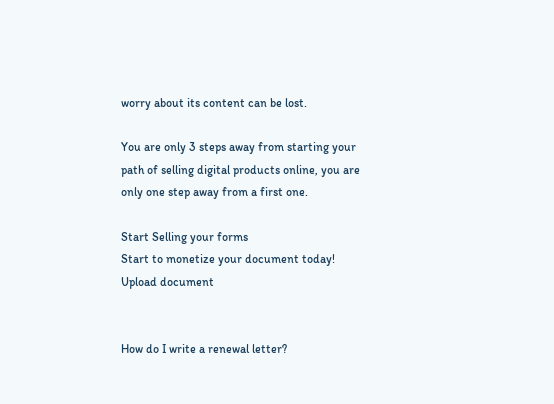worry about its content can be lost.

You are only 3 steps away from starting your path of selling digital products online, you are only one step away from a first one.

Start Selling your forms
Start to monetize your document today!
Upload document


How do I write a renewal letter?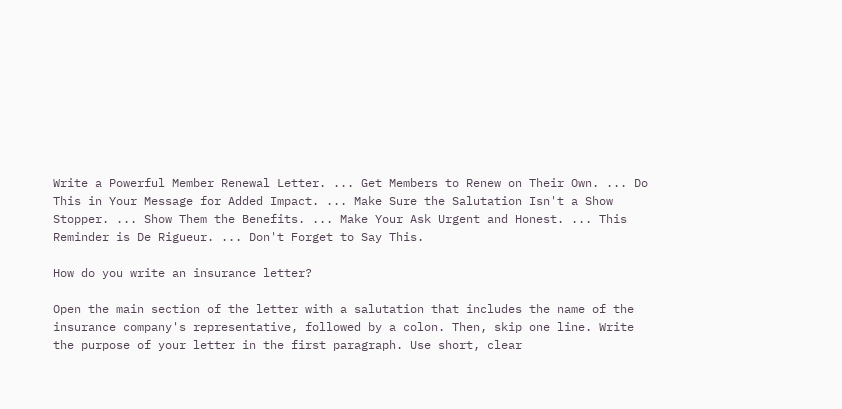Write a Powerful Member Renewal Letter. ... Get Members to Renew on Their Own. ... Do This in Your Message for Added Impact. ... Make Sure the Salutation Isn't a Show Stopper. ... Show Them the Benefits. ... Make Your Ask Urgent and Honest. ... This Reminder is De Rigueur. ... Don't Forget to Say This.

How do you write an insurance letter?

Open the main section of the letter with a salutation that includes the name of the insurance company's representative, followed by a colon. Then, skip one line. Write the purpose of your letter in the first paragraph. Use short, clear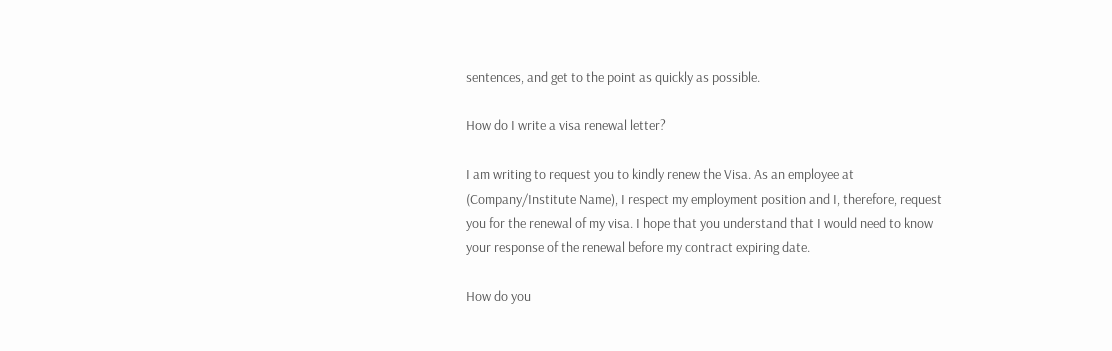sentences, and get to the point as quickly as possible.

How do I write a visa renewal letter?

I am writing to request you to kindly renew the Visa. As an employee at (Company/Institute Name), I respect my employment position and I, therefore, request you for the renewal of my visa. I hope that you understand that I would need to know your response of the renewal before my contract expiring date.

How do you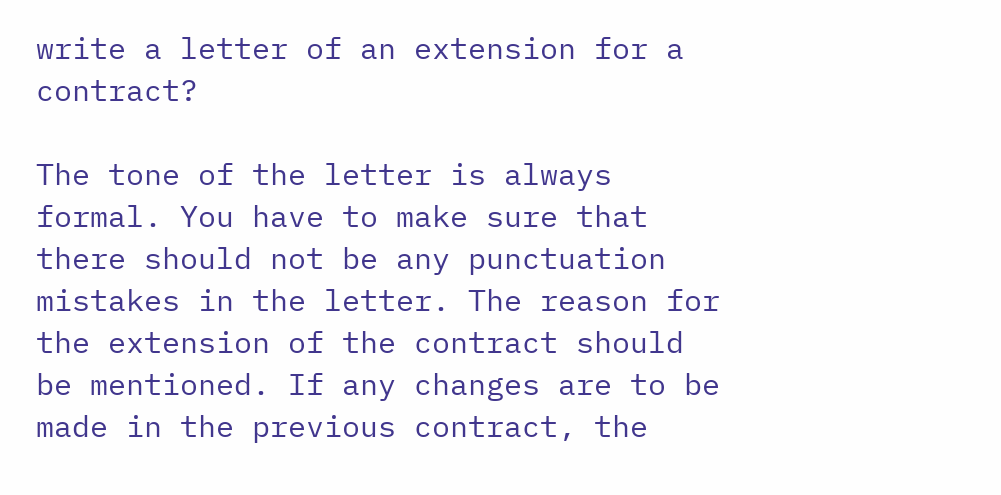write a letter of an extension for a contract?

The tone of the letter is always formal. You have to make sure that there should not be any punctuation mistakes in the letter. The reason for the extension of the contract should be mentioned. If any changes are to be made in the previous contract, the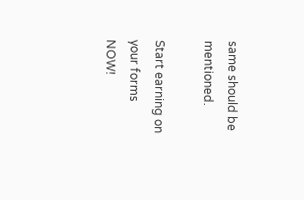same should be mentioned.

Start earning on your forms NOW!